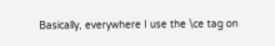Basically, everywhere I use the \ce tag on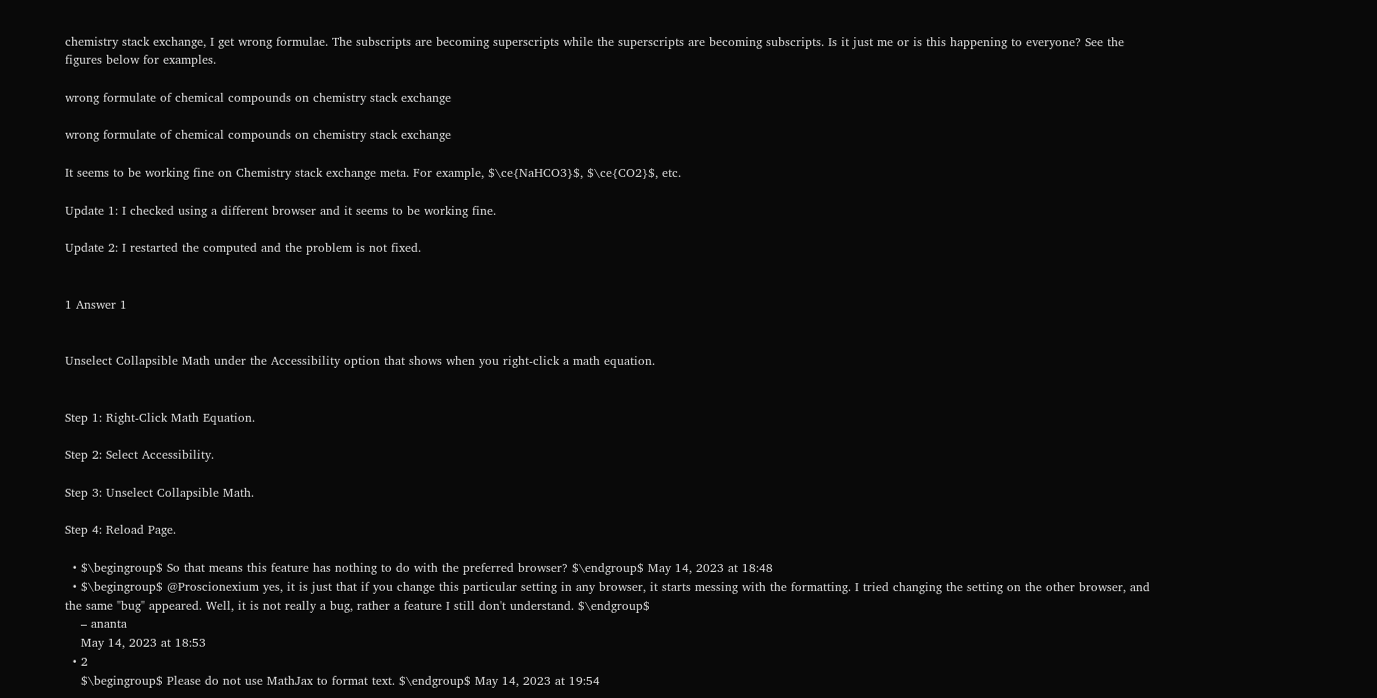chemistry stack exchange, I get wrong formulae. The subscripts are becoming superscripts while the superscripts are becoming subscripts. Is it just me or is this happening to everyone? See the figures below for examples.

wrong formulate of chemical compounds on chemistry stack exchange

wrong formulate of chemical compounds on chemistry stack exchange

It seems to be working fine on Chemistry stack exchange meta. For example, $\ce{NaHCO3}$, $\ce{CO2}$, etc.

Update 1: I checked using a different browser and it seems to be working fine.

Update 2: I restarted the computed and the problem is not fixed.


1 Answer 1


Unselect Collapsible Math under the Accessibility option that shows when you right-click a math equation.


Step 1: Right-Click Math Equation.

Step 2: Select Accessibility.

Step 3: Unselect Collapsible Math.

Step 4: Reload Page.

  • $\begingroup$ So that means this feature has nothing to do with the preferred browser? $\endgroup$ May 14, 2023 at 18:48
  • $\begingroup$ @Proscionexium yes, it is just that if you change this particular setting in any browser, it starts messing with the formatting. I tried changing the setting on the other browser, and the same "bug" appeared. Well, it is not really a bug, rather a feature I still don't understand. $\endgroup$
    – ananta
    May 14, 2023 at 18:53
  • 2
    $\begingroup$ Please do not use MathJax to format text. $\endgroup$ May 14, 2023 at 19:54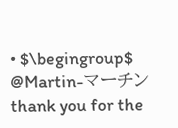• $\begingroup$ @Martin-マーチン thank you for the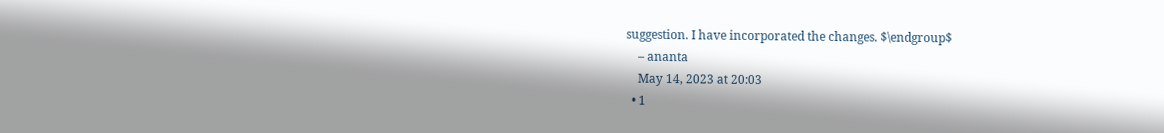suggestion. I have incorporated the changes. $\endgroup$
    – ananta
    May 14, 2023 at 20:03
  • 1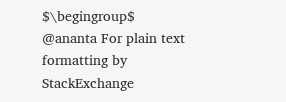$\begingroup$ @ananta For plain text formatting by StackExchange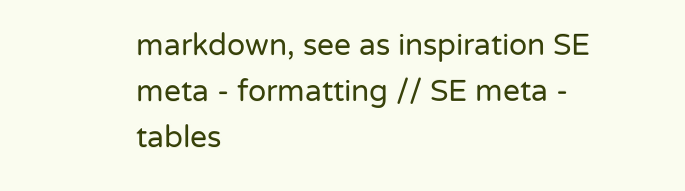markdown, see as inspiration SE meta - formatting // SE meta - tables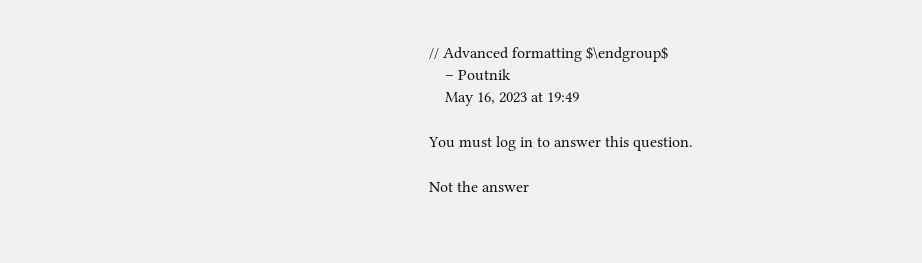// Advanced formatting $\endgroup$
    – Poutnik
    May 16, 2023 at 19:49

You must log in to answer this question.

Not the answer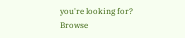you're looking for? Browse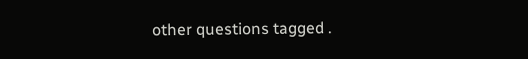other questions tagged .